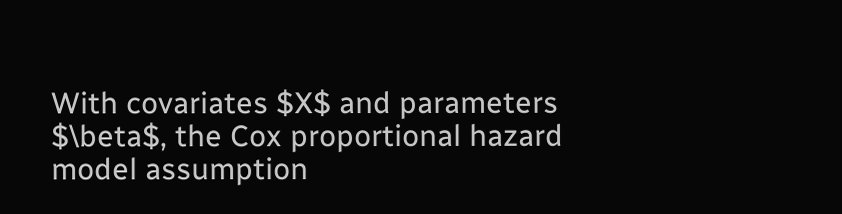With covariates $X$ and parameters $\beta$, the Cox proportional hazard model assumption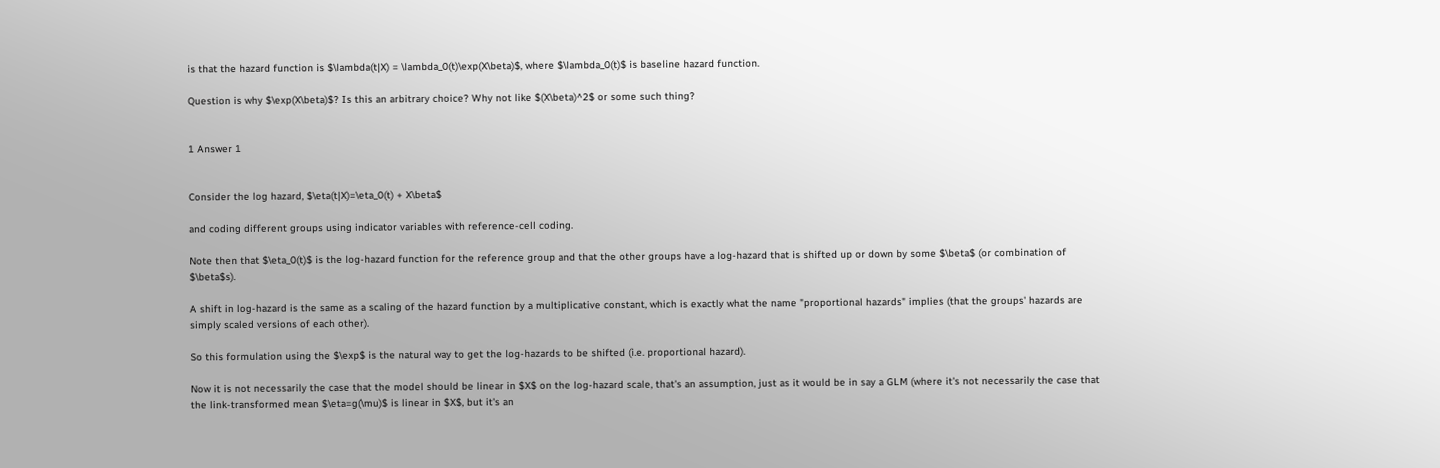is that the hazard function is $\lambda(t|X) = \lambda_0(t)\exp(X\beta)$, where $\lambda_0(t)$ is baseline hazard function.

Question is why $\exp(X\beta)$? Is this an arbitrary choice? Why not like $(X\beta)^2$ or some such thing?


1 Answer 1


Consider the log hazard, $\eta(t|X)=\eta_0(t) + X\beta$

and coding different groups using indicator variables with reference-cell coding.

Note then that $\eta_0(t)$ is the log-hazard function for the reference group and that the other groups have a log-hazard that is shifted up or down by some $\beta$ (or combination of $\beta$s).

A shift in log-hazard is the same as a scaling of the hazard function by a multiplicative constant, which is exactly what the name "proportional hazards" implies (that the groups' hazards are simply scaled versions of each other).

So this formulation using the $\exp$ is the natural way to get the log-hazards to be shifted (i.e. proportional hazard).

Now it is not necessarily the case that the model should be linear in $X$ on the log-hazard scale, that's an assumption, just as it would be in say a GLM (where it's not necessarily the case that the link-transformed mean $\eta=g(\mu)$ is linear in $X$, but it's an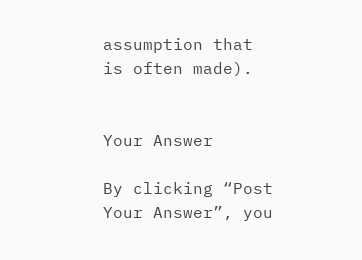assumption that is often made).


Your Answer

By clicking “Post Your Answer”, you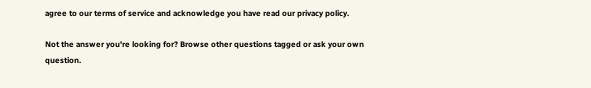agree to our terms of service and acknowledge you have read our privacy policy.

Not the answer you're looking for? Browse other questions tagged or ask your own question.